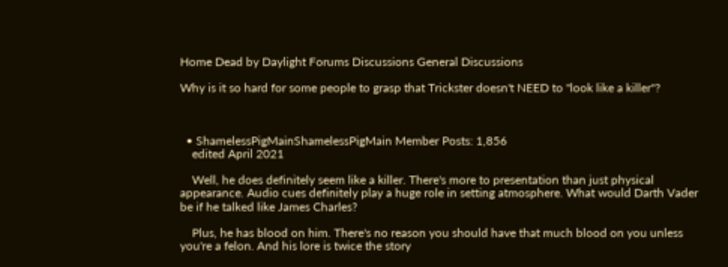Home Dead by Daylight Forums Discussions General Discussions

Why is it so hard for some people to grasp that Trickster doesn't NEED to "look like a killer"?



  • ShamelessPigMainShamelessPigMain Member Posts: 1,856
    edited April 2021

    Well, he does definitely seem like a killer. There's more to presentation than just physical appearance. Audio cues definitely play a huge role in setting atmosphere. What would Darth Vader be if he talked like James Charles?

    Plus, he has blood on him. There's no reason you should have that much blood on you unless you're a felon. And his lore is twice the story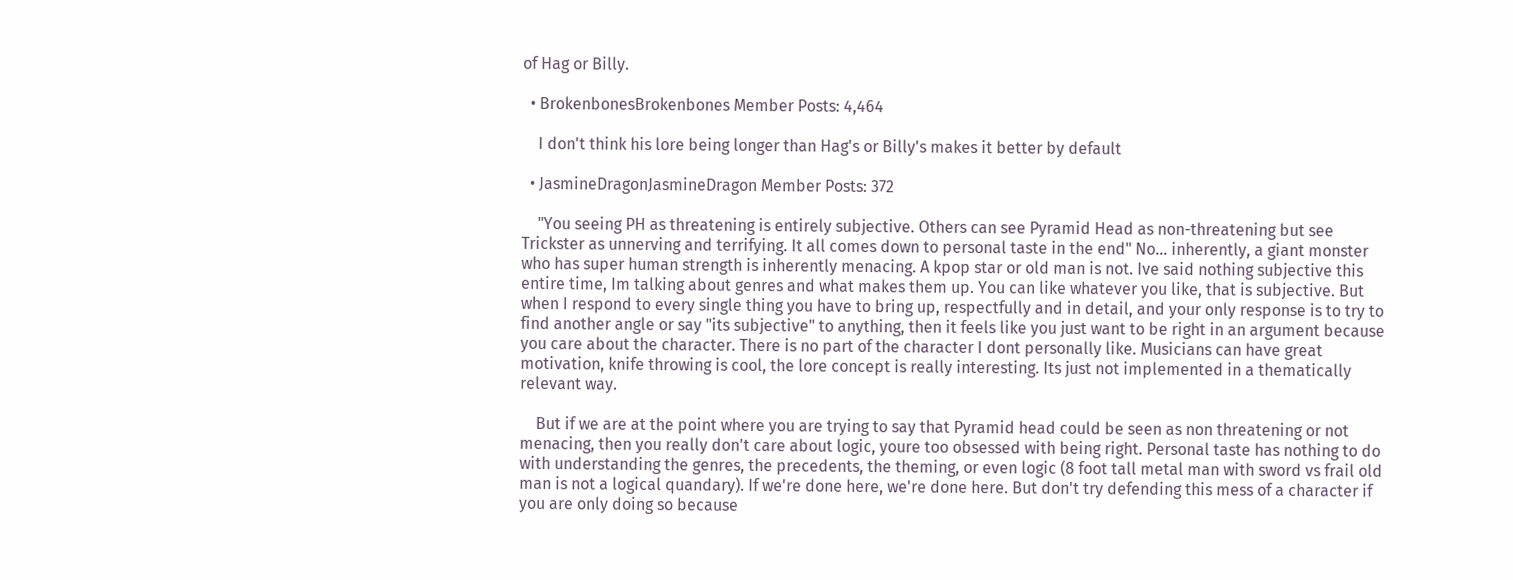of Hag or Billy.

  • BrokenbonesBrokenbones Member Posts: 4,464

    I don't think his lore being longer than Hag's or Billy's makes it better by default

  • JasmineDragonJasmineDragon Member Posts: 372

    "You seeing PH as threatening is entirely subjective. Others can see Pyramid Head as non-threatening but see Trickster as unnerving and terrifying. It all comes down to personal taste in the end" No... inherently, a giant monster who has super human strength is inherently menacing. A kpop star or old man is not. Ive said nothing subjective this entire time, Im talking about genres and what makes them up. You can like whatever you like, that is subjective. But when I respond to every single thing you have to bring up, respectfully and in detail, and your only response is to try to find another angle or say "its subjective" to anything, then it feels like you just want to be right in an argument because you care about the character. There is no part of the character I dont personally like. Musicians can have great motivation, knife throwing is cool, the lore concept is really interesting. Its just not implemented in a thematically relevant way.

    But if we are at the point where you are trying to say that Pyramid head could be seen as non threatening or not menacing, then you really don't care about logic, youre too obsessed with being right. Personal taste has nothing to do with understanding the genres, the precedents, the theming, or even logic (8 foot tall metal man with sword vs frail old man is not a logical quandary). If we're done here, we're done here. But don't try defending this mess of a character if you are only doing so because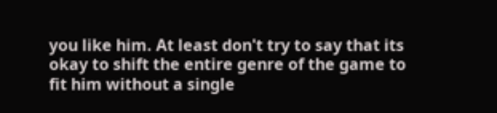you like him. At least don't try to say that its okay to shift the entire genre of the game to fit him without a single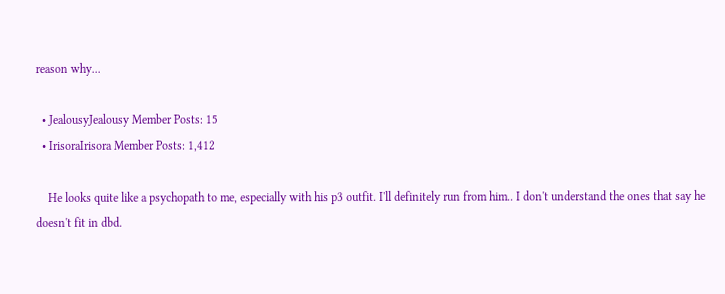reason why...

  • JealousyJealousy Member Posts: 15
  • IrisoraIrisora Member Posts: 1,412

    He looks quite like a psychopath to me, especially with his p3 outfit. I'll definitely run from him.. I don't understand the ones that say he doesn't fit in dbd.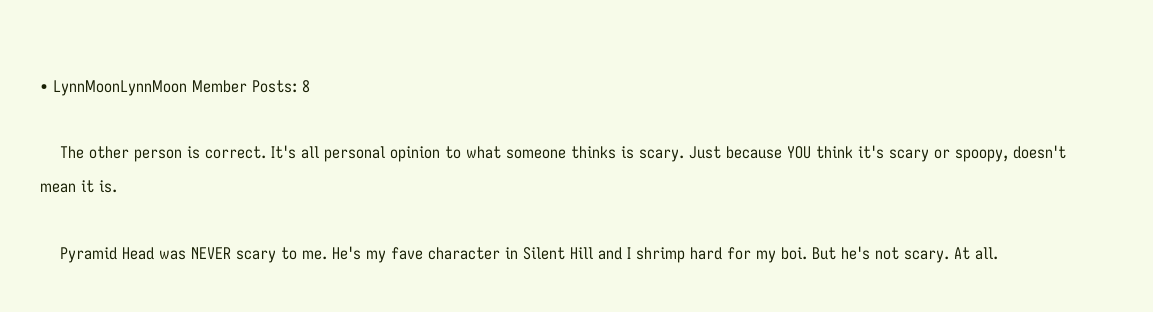• LynnMoonLynnMoon Member Posts: 8

    The other person is correct. It's all personal opinion to what someone thinks is scary. Just because YOU think it's scary or spoopy, doesn't mean it is.

    Pyramid Head was NEVER scary to me. He's my fave character in Silent Hill and I shrimp hard for my boi. But he's not scary. At all.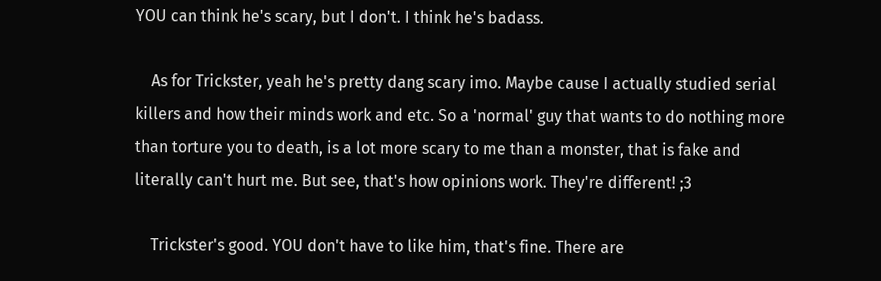YOU can think he's scary, but I don't. I think he's badass.

    As for Trickster, yeah he's pretty dang scary imo. Maybe cause I actually studied serial killers and how their minds work and etc. So a 'normal' guy that wants to do nothing more than torture you to death, is a lot more scary to me than a monster, that is fake and literally can't hurt me. But see, that's how opinions work. They're different! ;3

    Trickster's good. YOU don't have to like him, that's fine. There are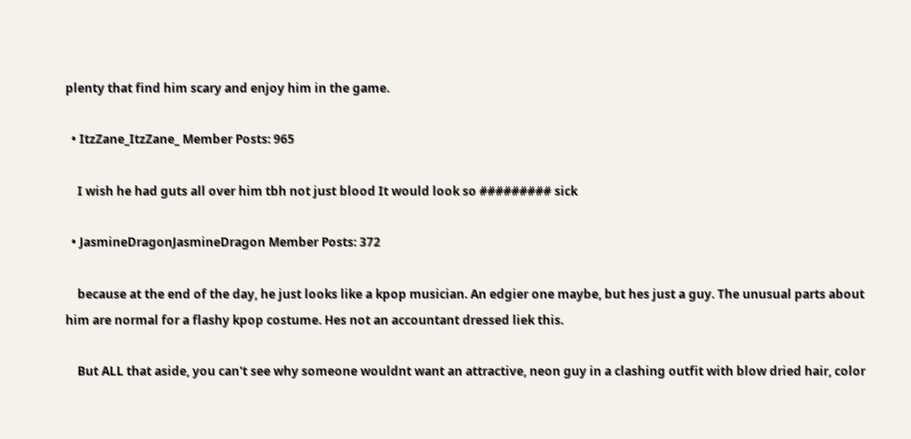plenty that find him scary and enjoy him in the game.

  • ItzZane_ItzZane_ Member Posts: 965

    I wish he had guts all over him tbh not just blood It would look so ######### sick

  • JasmineDragonJasmineDragon Member Posts: 372

    because at the end of the day, he just looks like a kpop musician. An edgier one maybe, but hes just a guy. The unusual parts about him are normal for a flashy kpop costume. Hes not an accountant dressed liek this.

    But ALL that aside, you can't see why someone wouldnt want an attractive, neon guy in a clashing outfit with blow dried hair, color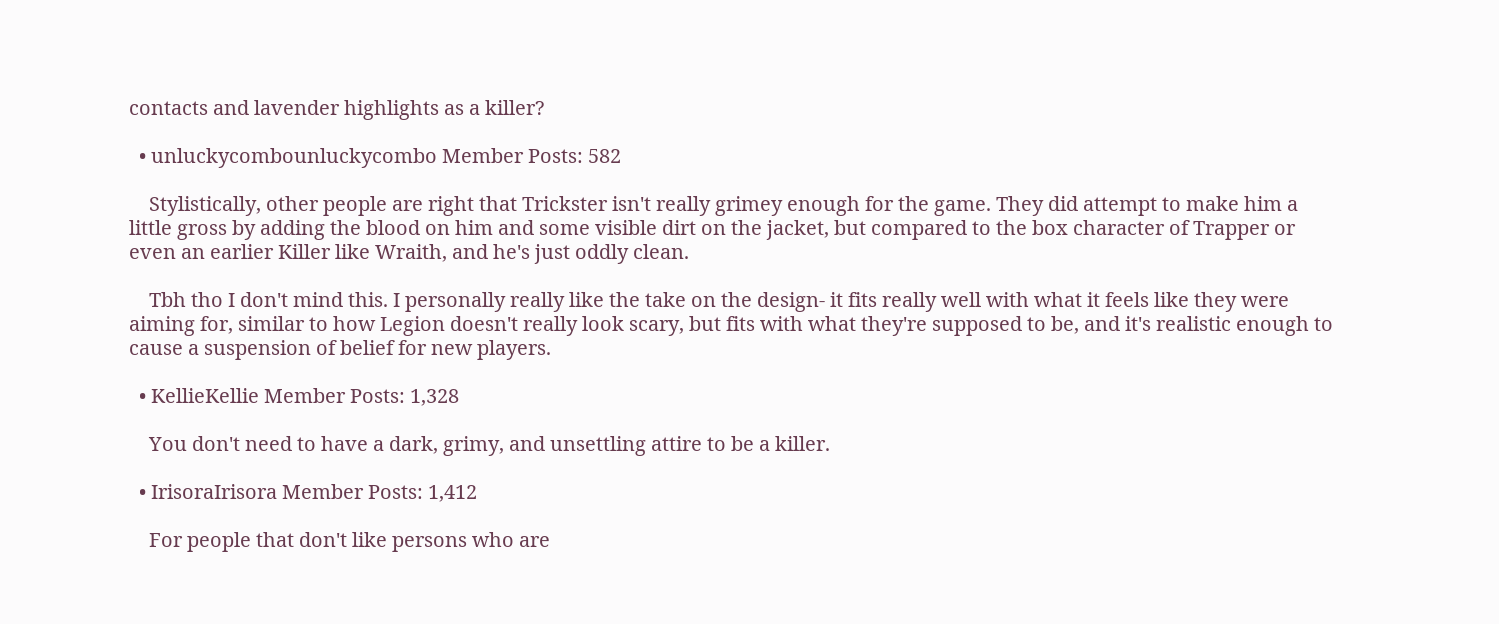contacts and lavender highlights as a killer?

  • unluckycombounluckycombo Member Posts: 582

    Stylistically, other people are right that Trickster isn't really grimey enough for the game. They did attempt to make him a little gross by adding the blood on him and some visible dirt on the jacket, but compared to the box character of Trapper or even an earlier Killer like Wraith, and he's just oddly clean.

    Tbh tho I don't mind this. I personally really like the take on the design- it fits really well with what it feels like they were aiming for, similar to how Legion doesn't really look scary, but fits with what they're supposed to be, and it's realistic enough to cause a suspension of belief for new players.

  • KellieKellie Member Posts: 1,328

    You don't need to have a dark, grimy, and unsettling attire to be a killer.

  • IrisoraIrisora Member Posts: 1,412

    For people that don't like persons who are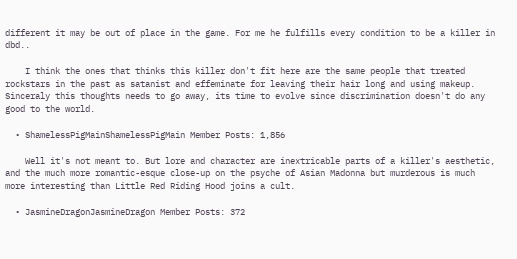different it may be out of place in the game. For me he fulfills every condition to be a killer in dbd..

    I think the ones that thinks this killer don't fit here are the same people that treated rockstars in the past as satanist and effeminate for leaving their hair long and using makeup. Sinceraly this thoughts needs to go away, its time to evolve since discrimination doesn't do any good to the world.

  • ShamelessPigMainShamelessPigMain Member Posts: 1,856

    Well it's not meant to. But lore and character are inextricable parts of a killer's aesthetic, and the much more romantic-esque close-up on the psyche of Asian Madonna but murderous is much more interesting than Little Red Riding Hood joins a cult.

  • JasmineDragonJasmineDragon Member Posts: 372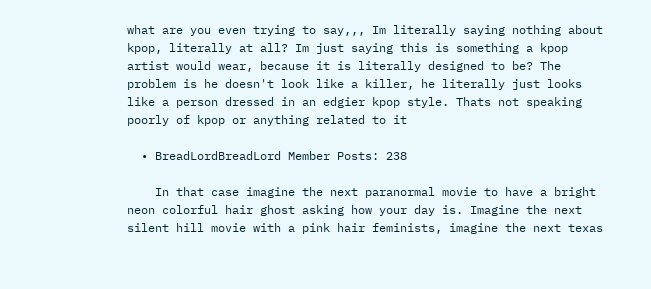what are you even trying to say,,, Im literally saying nothing about kpop, literally at all? Im just saying this is something a kpop artist would wear, because it is literally designed to be? The problem is he doesn't look like a killer, he literally just looks like a person dressed in an edgier kpop style. Thats not speaking poorly of kpop or anything related to it

  • BreadLordBreadLord Member Posts: 238

    In that case imagine the next paranormal movie to have a bright neon colorful hair ghost asking how your day is. Imagine the next silent hill movie with a pink hair feminists, imagine the next texas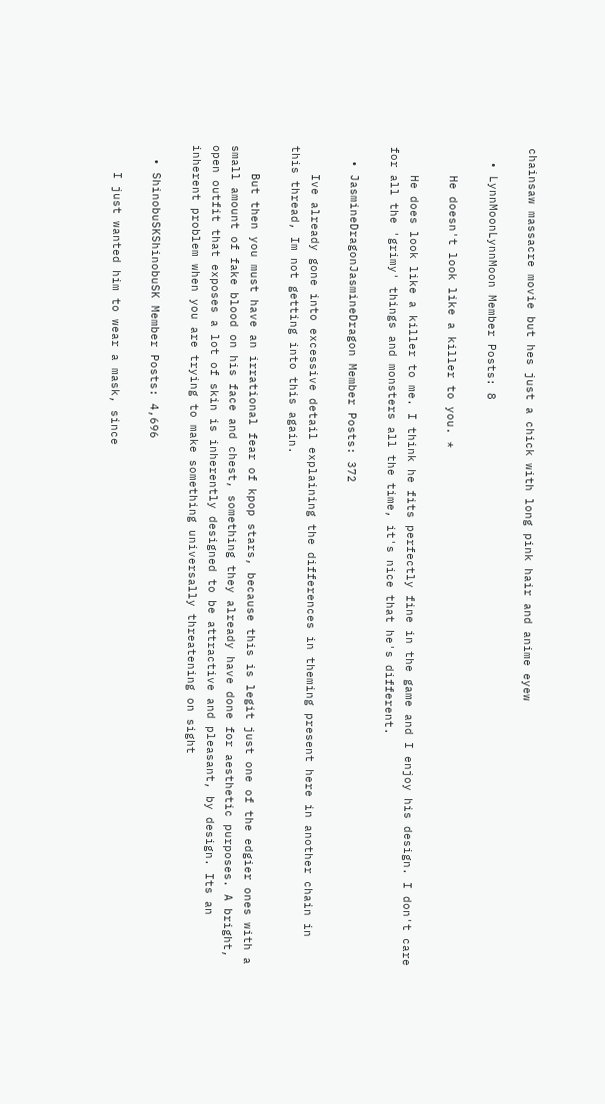chainsaw massacre movie but hes just a chick with long pink hair and anime eyew

  • LynnMoonLynnMoon Member Posts: 8

    He doesn't look like a killer to you. *

    He does look like a killer to me. I think he fits perfectly fine in the game and I enjoy his design. I don't care for all the 'grimy' things and monsters all the time, it's nice that he's different.

  • JasmineDragonJasmineDragon Member Posts: 372

    Ive already gone into excessive detail explaining the differences in theming present here in another chain in this thread, Im not getting into this again.

    But then you must have an irrational fear of kpop stars, because this is legit just one of the edgier ones with a small amount of fake blood on his face and chest, something they already have done for aesthetic purposes. A bright, open outfit that exposes a lot of skin is inherently designed to be attractive and pleasant, by design. Its an inherent problem when you are trying to make something universally threatening on sight

  • ShinobuSKShinobuSK Member Posts: 4,696

    I just wanted him to wear a mask, since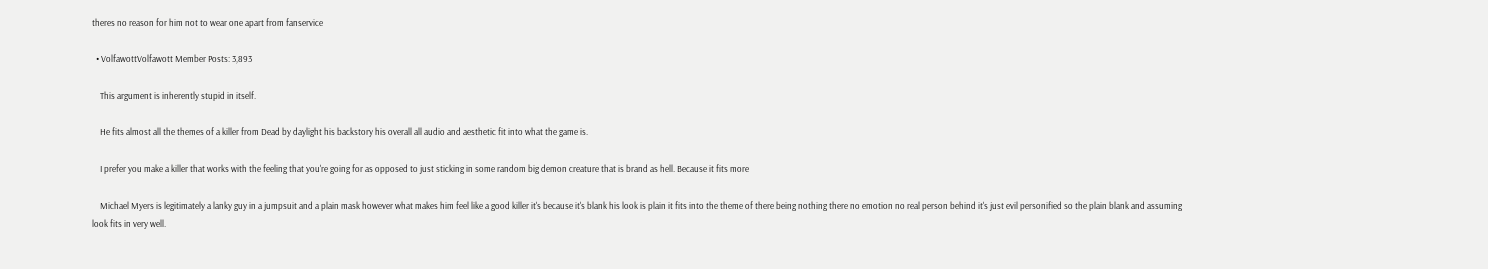theres no reason for him not to wear one apart from fanservice

  • VolfawottVolfawott Member Posts: 3,893

    This argument is inherently stupid in itself.

    He fits almost all the themes of a killer from Dead by daylight his backstory his overall all audio and aesthetic fit into what the game is.

    I prefer you make a killer that works with the feeling that you're going for as opposed to just sticking in some random big demon creature that is brand as hell. Because it fits more

    Michael Myers is legitimately a lanky guy in a jumpsuit and a plain mask however what makes him feel like a good killer it's because it's blank his look is plain it fits into the theme of there being nothing there no emotion no real person behind it's just evil personified so the plain blank and assuming look fits in very well.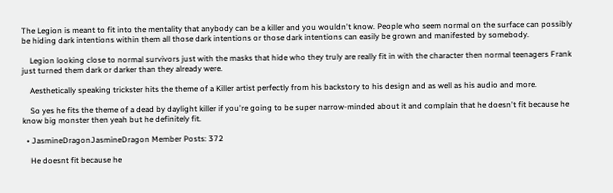The Legion is meant to fit into the mentality that anybody can be a killer and you wouldn't know. People who seem normal on the surface can possibly be hiding dark intentions within them all those dark intentions or those dark intentions can easily be grown and manifested by somebody.

    Legion looking close to normal survivors just with the masks that hide who they truly are really fit in with the character then normal teenagers Frank just turned them dark or darker than they already were.

    Aesthetically speaking trickster hits the theme of a Killer artist perfectly from his backstory to his design and as well as his audio and more.

    So yes he fits the theme of a dead by daylight killer if you're going to be super narrow-minded about it and complain that he doesn't fit because he know big monster then yeah but he definitely fit.

  • JasmineDragonJasmineDragon Member Posts: 372

    He doesnt fit because he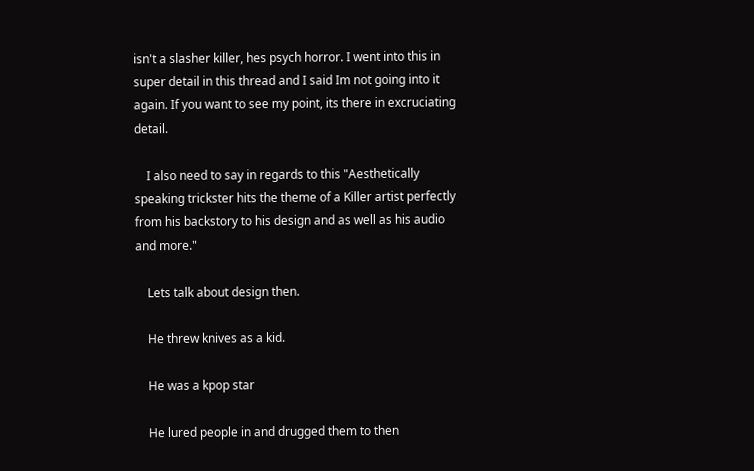isn't a slasher killer, hes psych horror. I went into this in super detail in this thread and I said Im not going into it again. If you want to see my point, its there in excruciating detail.

    I also need to say in regards to this "Aesthetically speaking trickster hits the theme of a Killer artist perfectly from his backstory to his design and as well as his audio and more."

    Lets talk about design then.

    He threw knives as a kid.

    He was a kpop star

    He lured people in and drugged them to then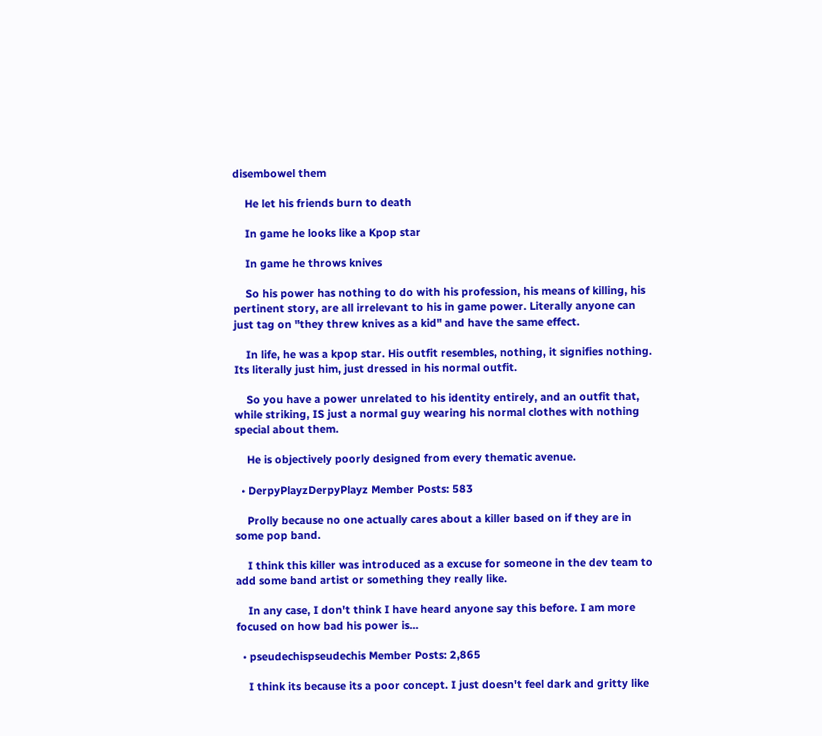disembowel them

    He let his friends burn to death

    In game he looks like a Kpop star

    In game he throws knives

    So his power has nothing to do with his profession, his means of killing, his pertinent story, are all irrelevant to his in game power. Literally anyone can just tag on "they threw knives as a kid" and have the same effect.

    In life, he was a kpop star. His outfit resembles, nothing, it signifies nothing. Its literally just him, just dressed in his normal outfit.

    So you have a power unrelated to his identity entirely, and an outfit that, while striking, IS just a normal guy wearing his normal clothes with nothing special about them.

    He is objectively poorly designed from every thematic avenue.

  • DerpyPlayzDerpyPlayz Member Posts: 583

    Prolly because no one actually cares about a killer based on if they are in some pop band.

    I think this killer was introduced as a excuse for someone in the dev team to add some band artist or something they really like.

    In any case, I don't think I have heard anyone say this before. I am more focused on how bad his power is...

  • pseudechispseudechis Member Posts: 2,865

    I think its because its a poor concept. I just doesn't feel dark and gritty like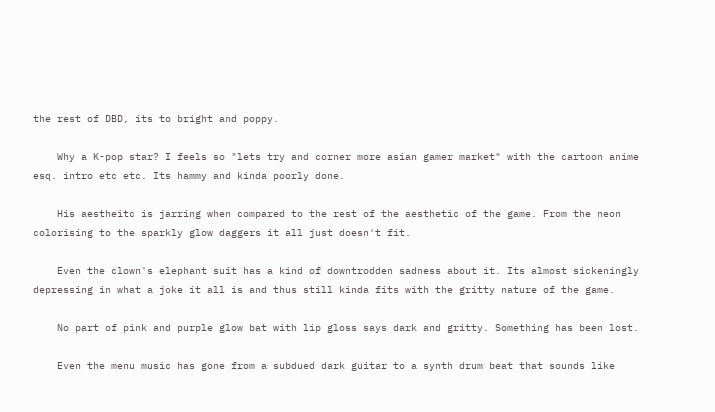the rest of DBD, its to bright and poppy.

    Why a K-pop star? I feels so "lets try and corner more asian gamer market" with the cartoon anime esq. intro etc etc. Its hammy and kinda poorly done.

    His aestheitc is jarring when compared to the rest of the aesthetic of the game. From the neon colorising to the sparkly glow daggers it all just doesn't fit.

    Even the clown's elephant suit has a kind of downtrodden sadness about it. Its almost sickeningly depressing in what a joke it all is and thus still kinda fits with the gritty nature of the game.

    No part of pink and purple glow bat with lip gloss says dark and gritty. Something has been lost.

    Even the menu music has gone from a subdued dark guitar to a synth drum beat that sounds like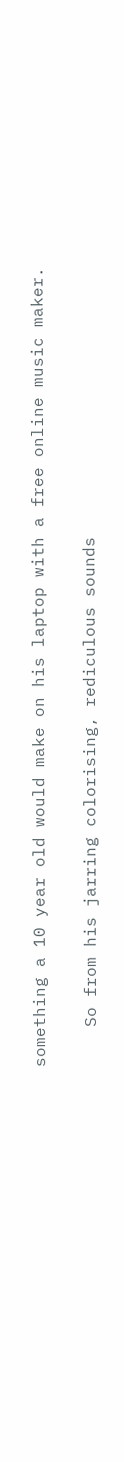something a 10 year old would make on his laptop with a free online music maker.

    So from his jarring colorising, rediculous sounds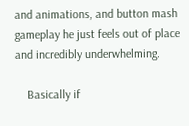and animations, and button mash gameplay he just feels out of place and incredibly underwhelming.

    Basically if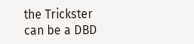the Trickster can be a DBD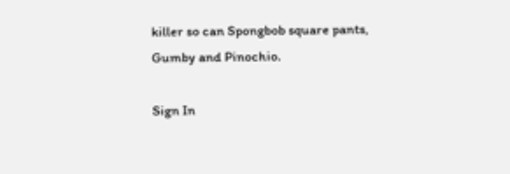killer so can Spongbob square pants, Gumby and Pinochio.

Sign In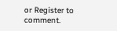or Register to comment.